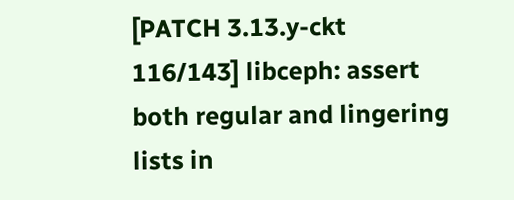[PATCH 3.13.y-ckt 116/143] libceph: assert both regular and lingering lists in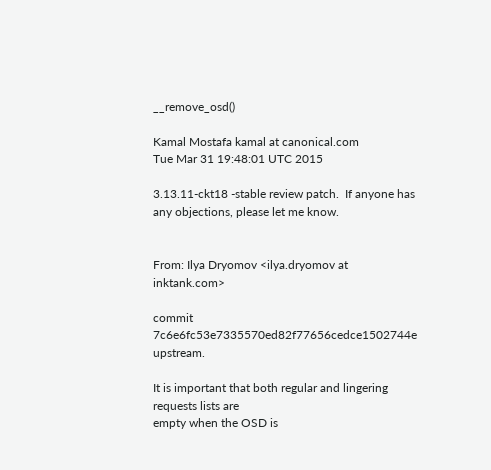__remove_osd()

Kamal Mostafa kamal at canonical.com
Tue Mar 31 19:48:01 UTC 2015

3.13.11-ckt18 -stable review patch.  If anyone has any objections, please let me know.


From: Ilya Dryomov <ilya.dryomov at inktank.com>

commit 7c6e6fc53e7335570ed82f77656cedce1502744e upstream.

It is important that both regular and lingering requests lists are
empty when the OSD is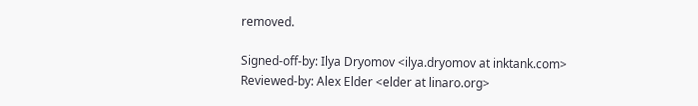removed.

Signed-off-by: Ilya Dryomov <ilya.dryomov at inktank.com>
Reviewed-by: Alex Elder <elder at linaro.org>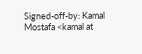Signed-off-by: Kamal Mostafa <kamal at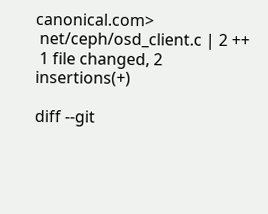canonical.com>
 net/ceph/osd_client.c | 2 ++
 1 file changed, 2 insertions(+)

diff --git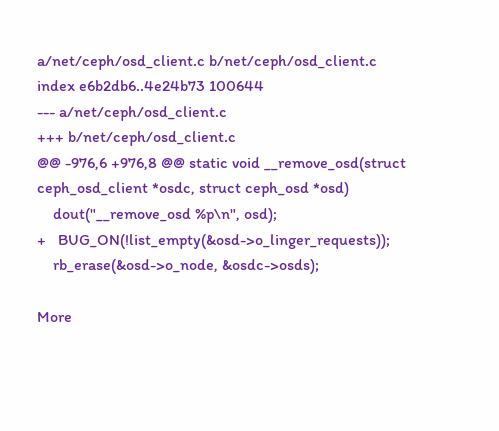a/net/ceph/osd_client.c b/net/ceph/osd_client.c
index e6b2db6..4e24b73 100644
--- a/net/ceph/osd_client.c
+++ b/net/ceph/osd_client.c
@@ -976,6 +976,8 @@ static void __remove_osd(struct ceph_osd_client *osdc, struct ceph_osd *osd)
    dout("__remove_osd %p\n", osd);
+   BUG_ON(!list_empty(&osd->o_linger_requests));
    rb_erase(&osd->o_node, &osdc->osds);

More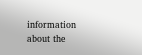information about the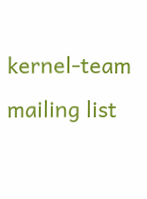kernel-team mailing list